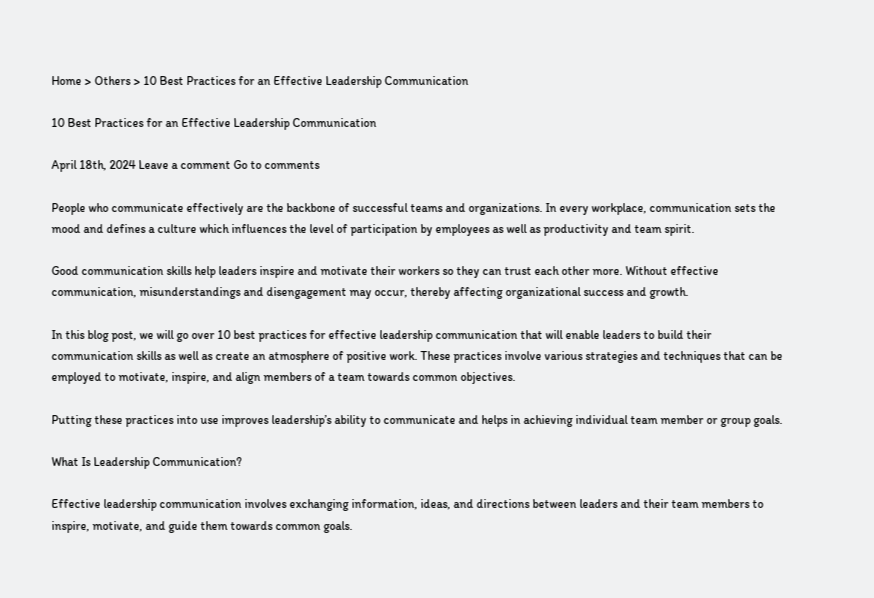Home > Others > 10 Best Practices for an Effective Leadership Communication

10 Best Practices for an Effective Leadership Communication

April 18th, 2024 Leave a comment Go to comments

People who communicate effectively are the backbone of successful teams and organizations. In every workplace, communication sets the mood and defines a culture which influences the level of participation by employees as well as productivity and team spirit.

Good communication skills help leaders inspire and motivate their workers so they can trust each other more. Without effective communication, misunderstandings and disengagement may occur, thereby affecting organizational success and growth.

In this blog post, we will go over 10 best practices for effective leadership communication that will enable leaders to build their communication skills as well as create an atmosphere of positive work. These practices involve various strategies and techniques that can be employed to motivate, inspire, and align members of a team towards common objectives.

Putting these practices into use improves leadership’s ability to communicate and helps in achieving individual team member or group goals.

What Is Leadership Communication?

Effective leadership communication involves exchanging information, ideas, and directions between leaders and their team members to inspire, motivate, and guide them towards common goals.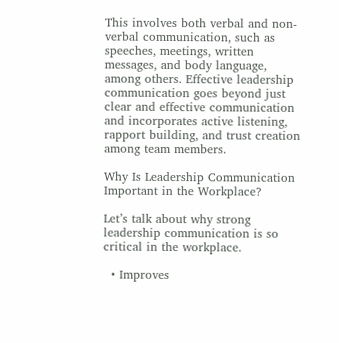This involves both verbal and non-verbal communication, such as speeches, meetings, written messages, and body language, among others. Effective leadership communication goes beyond just clear and effective communication and incorporates active listening, rapport building, and trust creation among team members.

Why Is Leadership Communication Important in the Workplace?

Let’s talk about why strong leadership communication is so critical in the workplace.

  • Improves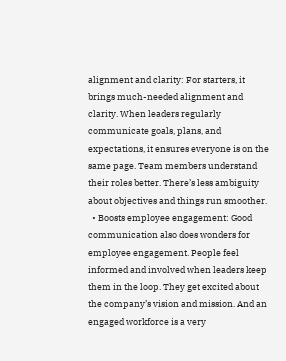alignment and clarity: For starters, it brings much-needed alignment and clarity. When leaders regularly communicate goals, plans, and expectations, it ensures everyone is on the same page. Team members understand their roles better. There’s less ambiguity about objectives and things run smoother.
  • Boosts employee engagement: Good communication also does wonders for employee engagement. People feel informed and involved when leaders keep them in the loop. They get excited about the company’s vision and mission. And an engaged workforce is a very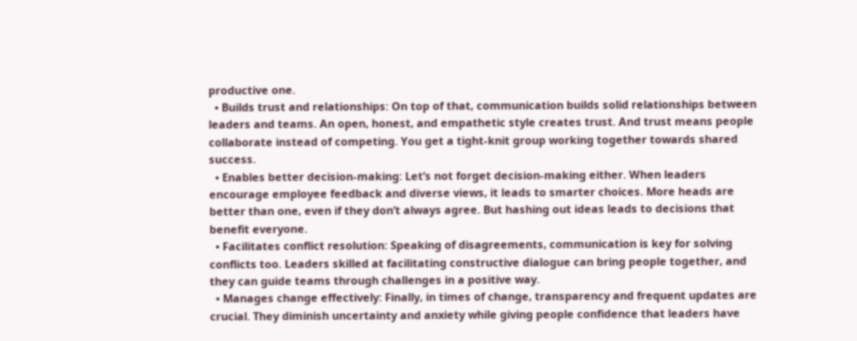productive one.
  • Builds trust and relationships: On top of that, communication builds solid relationships between leaders and teams. An open, honest, and empathetic style creates trust. And trust means people collaborate instead of competing. You get a tight-knit group working together towards shared success.
  • Enables better decision-making: Let’s not forget decision-making either. When leaders encourage employee feedback and diverse views, it leads to smarter choices. More heads are better than one, even if they don’t always agree. But hashing out ideas leads to decisions that benefit everyone.
  • Facilitates conflict resolution: Speaking of disagreements, communication is key for solving conflicts too. Leaders skilled at facilitating constructive dialogue can bring people together, and they can guide teams through challenges in a positive way.
  • Manages change effectively: Finally, in times of change, transparency and frequent updates are crucial. They diminish uncertainty and anxiety while giving people confidence that leaders have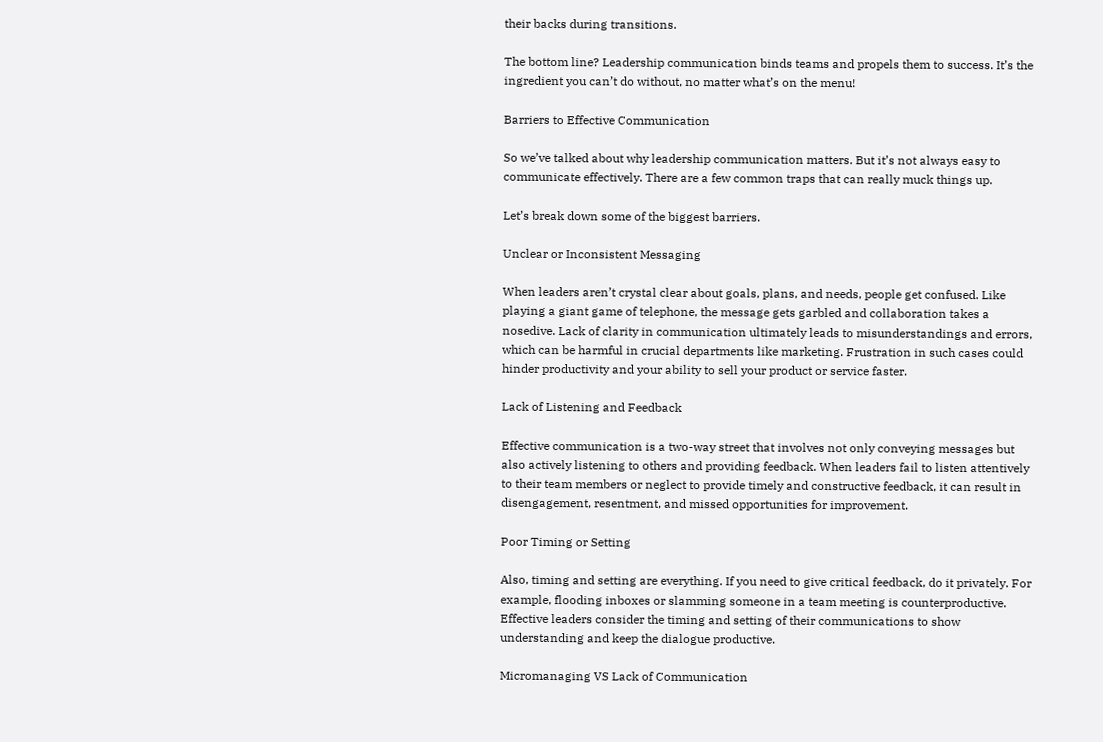their backs during transitions.

The bottom line? Leadership communication binds teams and propels them to success. It’s the ingredient you can’t do without, no matter what’s on the menu!

Barriers to Effective Communication

So we’ve talked about why leadership communication matters. But it’s not always easy to communicate effectively. There are a few common traps that can really muck things up.

Let’s break down some of the biggest barriers.

Unclear or Inconsistent Messaging

When leaders aren’t crystal clear about goals, plans, and needs, people get confused. Like playing a giant game of telephone, the message gets garbled and collaboration takes a nosedive. Lack of clarity in communication ultimately leads to misunderstandings and errors, which can be harmful in crucial departments like marketing. Frustration in such cases could hinder productivity and your ability to sell your product or service faster.

Lack of Listening and Feedback

Effective communication is a two-way street that involves not only conveying messages but also actively listening to others and providing feedback. When leaders fail to listen attentively to their team members or neglect to provide timely and constructive feedback, it can result in disengagement, resentment, and missed opportunities for improvement.

Poor Timing or Setting

Also, timing and setting are everything. If you need to give critical feedback, do it privately. For example, flooding inboxes or slamming someone in a team meeting is counterproductive. Effective leaders consider the timing and setting of their communications to show understanding and keep the dialogue productive.

Micromanaging VS Lack of Communication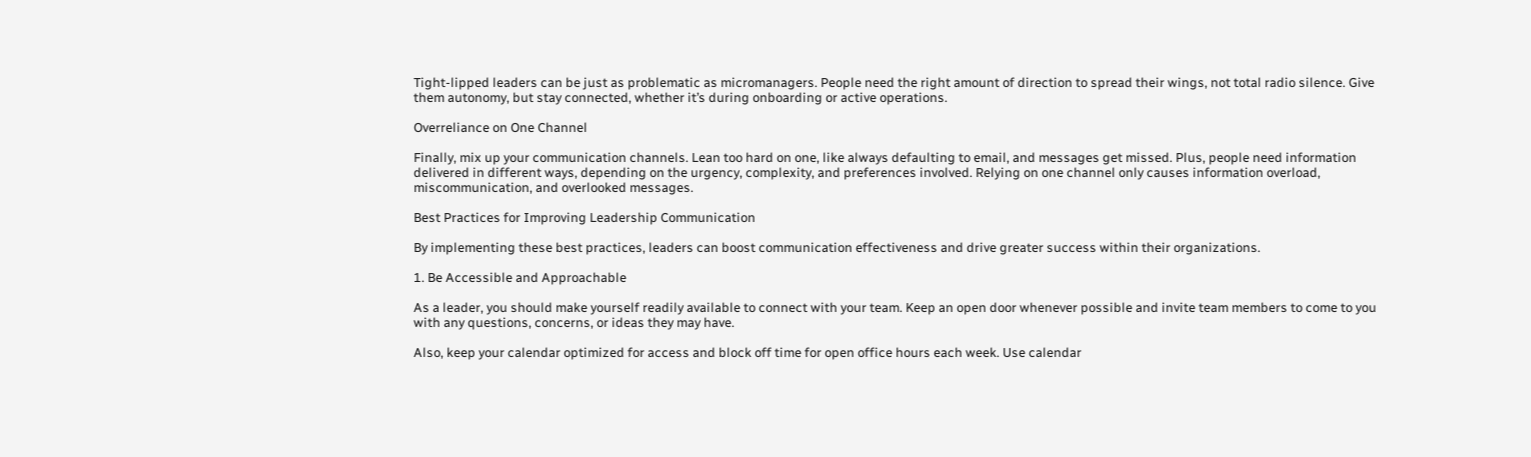Tight-lipped leaders can be just as problematic as micromanagers. People need the right amount of direction to spread their wings, not total radio silence. Give them autonomy, but stay connected, whether it’s during onboarding or active operations.

Overreliance on One Channel

Finally, mix up your communication channels. Lean too hard on one, like always defaulting to email, and messages get missed. Plus, people need information delivered in different ways, depending on the urgency, complexity, and preferences involved. Relying on one channel only causes information overload, miscommunication, and overlooked messages.

Best Practices for Improving Leadership Communication

By implementing these best practices, leaders can boost communication effectiveness and drive greater success within their organizations.

1. Be Accessible and Approachable

As a leader, you should make yourself readily available to connect with your team. Keep an open door whenever possible and invite team members to come to you with any questions, concerns, or ideas they may have.

Also, keep your calendar optimized for access and block off time for open office hours each week. Use calendar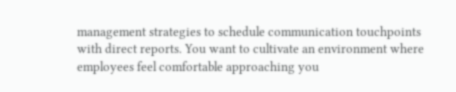management strategies to schedule communication touchpoints with direct reports. You want to cultivate an environment where employees feel comfortable approaching you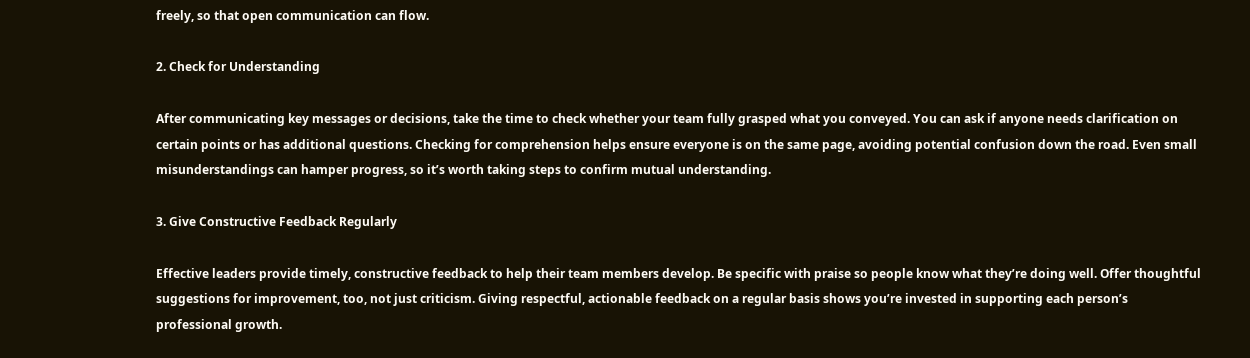freely, so that open communication can flow.

2. Check for Understanding

After communicating key messages or decisions, take the time to check whether your team fully grasped what you conveyed. You can ask if anyone needs clarification on certain points or has additional questions. Checking for comprehension helps ensure everyone is on the same page, avoiding potential confusion down the road. Even small misunderstandings can hamper progress, so it’s worth taking steps to confirm mutual understanding.

3. Give Constructive Feedback Regularly

Effective leaders provide timely, constructive feedback to help their team members develop. Be specific with praise so people know what they’re doing well. Offer thoughtful suggestions for improvement, too, not just criticism. Giving respectful, actionable feedback on a regular basis shows you’re invested in supporting each person’s professional growth.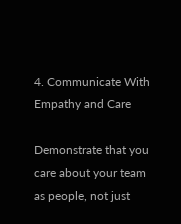4. Communicate With Empathy and Care

Demonstrate that you care about your team as people, not just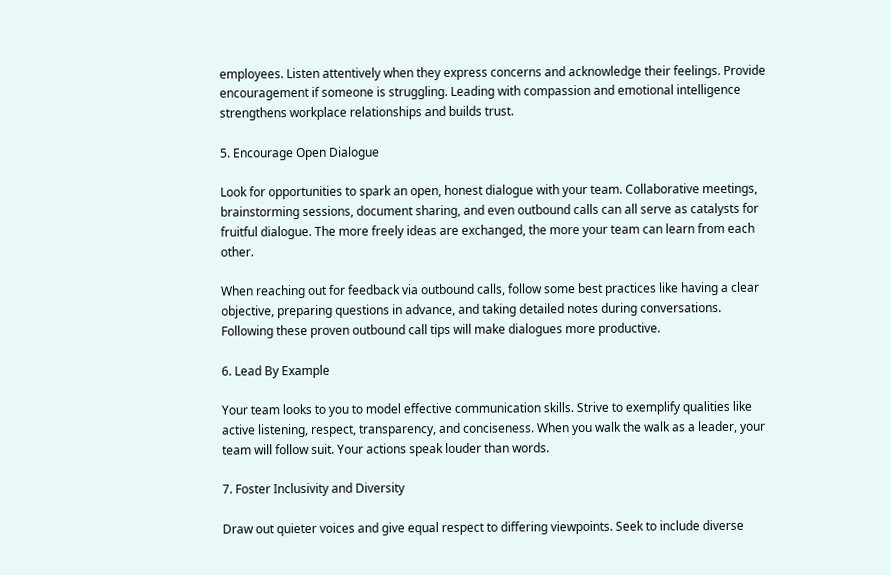employees. Listen attentively when they express concerns and acknowledge their feelings. Provide encouragement if someone is struggling. Leading with compassion and emotional intelligence strengthens workplace relationships and builds trust.

5. Encourage Open Dialogue

Look for opportunities to spark an open, honest dialogue with your team. Collaborative meetings, brainstorming sessions, document sharing, and even outbound calls can all serve as catalysts for fruitful dialogue. The more freely ideas are exchanged, the more your team can learn from each other.

When reaching out for feedback via outbound calls, follow some best practices like having a clear objective, preparing questions in advance, and taking detailed notes during conversations. Following these proven outbound call tips will make dialogues more productive.

6. Lead By Example

Your team looks to you to model effective communication skills. Strive to exemplify qualities like active listening, respect, transparency, and conciseness. When you walk the walk as a leader, your team will follow suit. Your actions speak louder than words.

7. Foster Inclusivity and Diversity

Draw out quieter voices and give equal respect to differing viewpoints. Seek to include diverse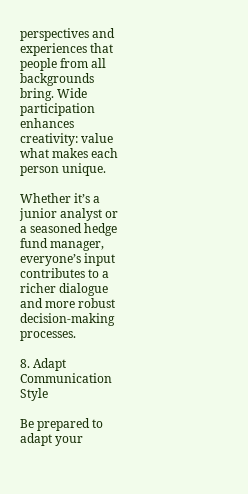perspectives and experiences that people from all backgrounds bring. Wide participation enhances creativity: value what makes each person unique.

Whether it’s a junior analyst or a seasoned hedge fund manager, everyone’s input contributes to a richer dialogue and more robust decision-making processes.

8. Adapt Communication Style

Be prepared to adapt your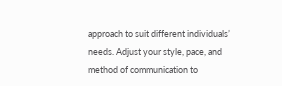approach to suit different individuals’ needs. Adjust your style, pace, and method of communication to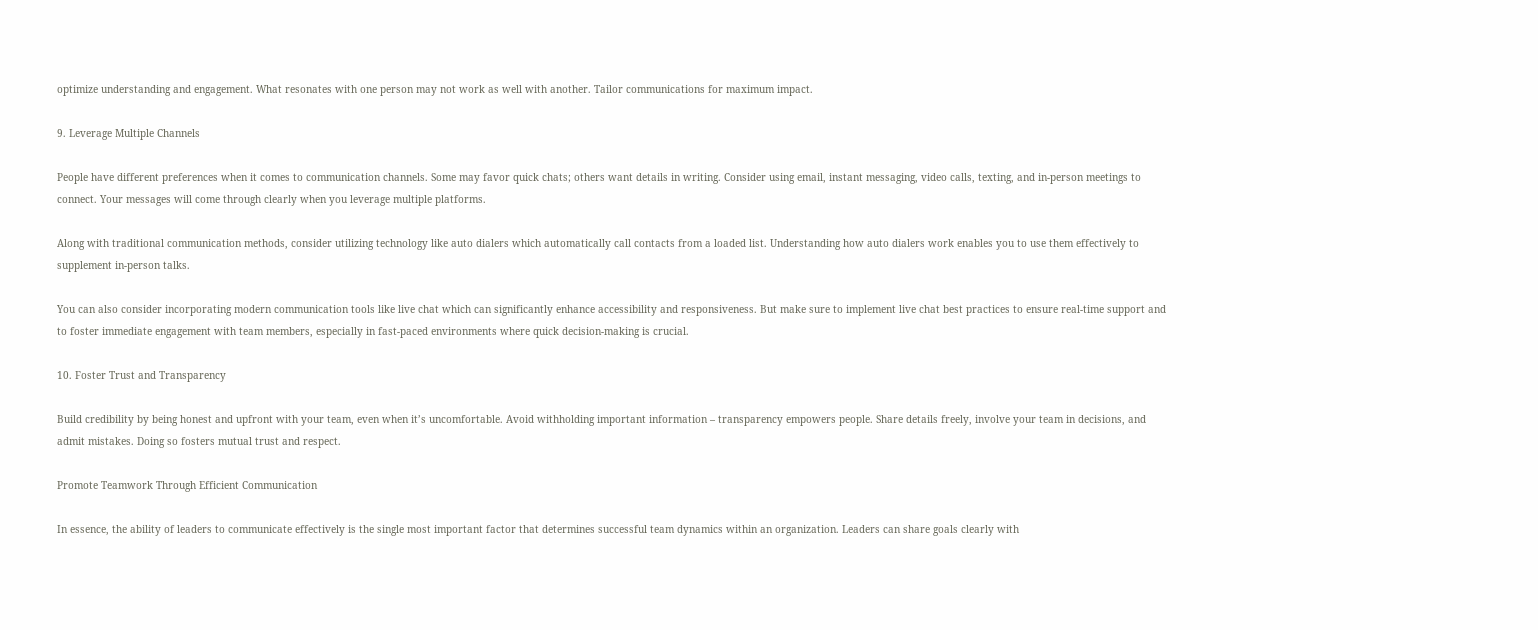optimize understanding and engagement. What resonates with one person may not work as well with another. Tailor communications for maximum impact.

9. Leverage Multiple Channels

People have different preferences when it comes to communication channels. Some may favor quick chats; others want details in writing. Consider using email, instant messaging, video calls, texting, and in-person meetings to connect. Your messages will come through clearly when you leverage multiple platforms.

Along with traditional communication methods, consider utilizing technology like auto dialers which automatically call contacts from a loaded list. Understanding how auto dialers work enables you to use them effectively to supplement in-person talks.

You can also consider incorporating modern communication tools like live chat which can significantly enhance accessibility and responsiveness. But make sure to implement live chat best practices to ensure real-time support and to foster immediate engagement with team members, especially in fast-paced environments where quick decision-making is crucial.

10. Foster Trust and Transparency

Build credibility by being honest and upfront with your team, even when it’s uncomfortable. Avoid withholding important information – transparency empowers people. Share details freely, involve your team in decisions, and admit mistakes. Doing so fosters mutual trust and respect.

Promote Teamwork Through Efficient Communication

In essence, the ability of leaders to communicate effectively is the single most important factor that determines successful team dynamics within an organization. Leaders can share goals clearly with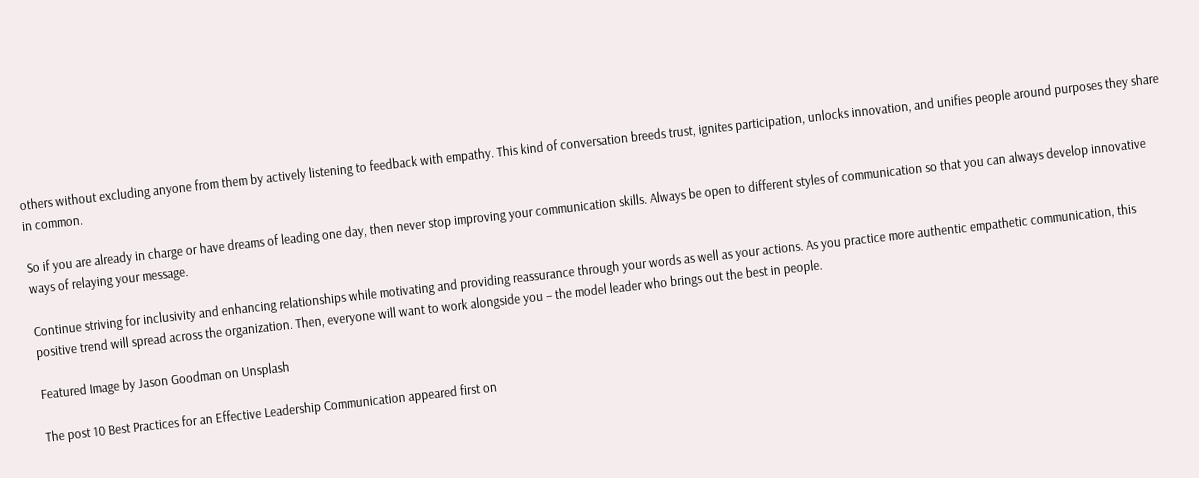others without excluding anyone from them by actively listening to feedback with empathy. This kind of conversation breeds trust, ignites participation, unlocks innovation, and unifies people around purposes they share in common.

So if you are already in charge or have dreams of leading one day, then never stop improving your communication skills. Always be open to different styles of communication so that you can always develop innovative ways of relaying your message.

Continue striving for inclusivity and enhancing relationships while motivating and providing reassurance through your words as well as your actions. As you practice more authentic empathetic communication, this positive trend will spread across the organization. Then, everyone will want to work alongside you – the model leader who brings out the best in people.

Featured Image by Jason Goodman on Unsplash

The post 10 Best Practices for an Effective Leadership Communication appeared first on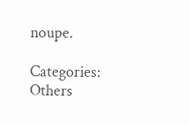noupe.

Categories: Others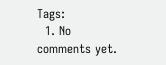Tags:
  1. No comments yet.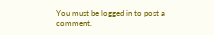You must be logged in to post a comment.